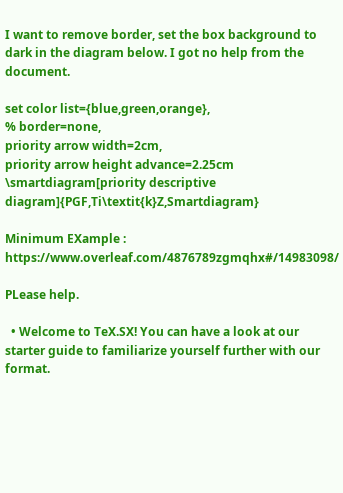I want to remove border, set the box background to dark in the diagram below. I got no help from the document.

set color list={blue,green,orange},
% border=none,
priority arrow width=2cm,
priority arrow height advance=2.25cm
\smartdiagram[priority descriptive diagram]{PGF,Ti\textit{k}Z,Smartdiagram}

Minimum EXample : https://www.overleaf.com/4876789zgmqhx#/14983098/

PLease help.

  • Welcome to TeX.SX! You can have a look at our starter guide to familiarize yourself further with our format.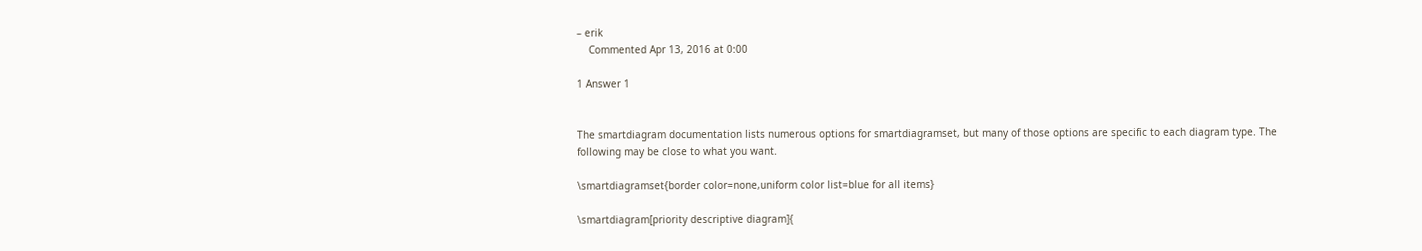– erik
    Commented Apr 13, 2016 at 0:00

1 Answer 1


The smartdiagram documentation lists numerous options for smartdiagramset, but many of those options are specific to each diagram type. The following may be close to what you want.

\smartdiagramset{border color=none,uniform color list=blue for all items}

\smartdiagram[priority descriptive diagram]{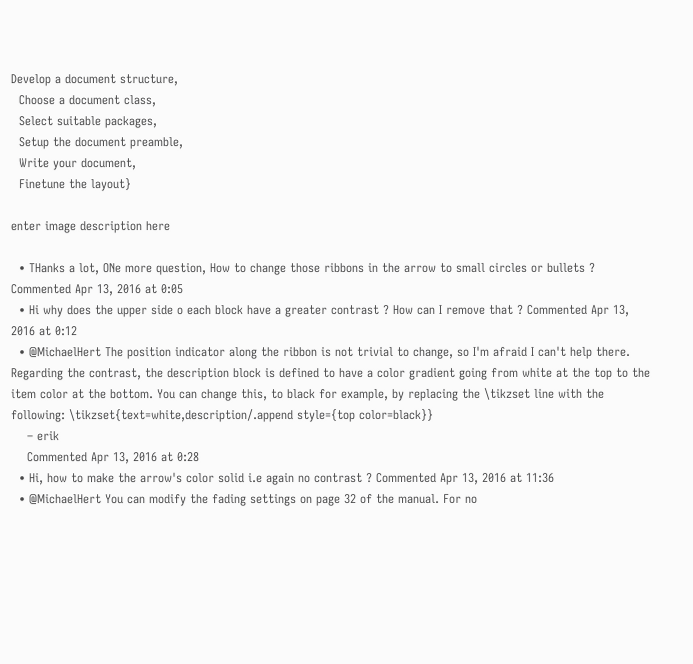Develop a document structure,
  Choose a document class,
  Select suitable packages,
  Setup the document preamble,
  Write your document,
  Finetune the layout}

enter image description here

  • THanks a lot, ONe more question, How to change those ribbons in the arrow to small circles or bullets ? Commented Apr 13, 2016 at 0:05
  • Hi why does the upper side o each block have a greater contrast ? How can I remove that ? Commented Apr 13, 2016 at 0:12
  • @MichaelHert The position indicator along the ribbon is not trivial to change, so I'm afraid I can't help there. Regarding the contrast, the description block is defined to have a color gradient going from white at the top to the item color at the bottom. You can change this, to black for example, by replacing the \tikzset line with the following: \tikzset{text=white,description/.append style={top color=black}}
    – erik
    Commented Apr 13, 2016 at 0:28
  • Hi, how to make the arrow's color solid i.e again no contrast ? Commented Apr 13, 2016 at 11:36
  • @MichaelHert You can modify the fading settings on page 32 of the manual. For no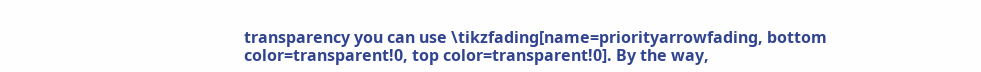transparency you can use \tikzfading[name=priorityarrowfading, bottom color=transparent!0, top color=transparent!0]. By the way,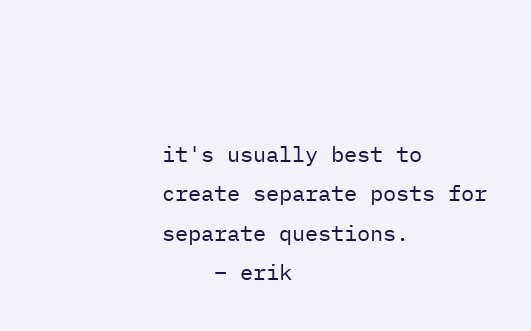it's usually best to create separate posts for separate questions.
    – erik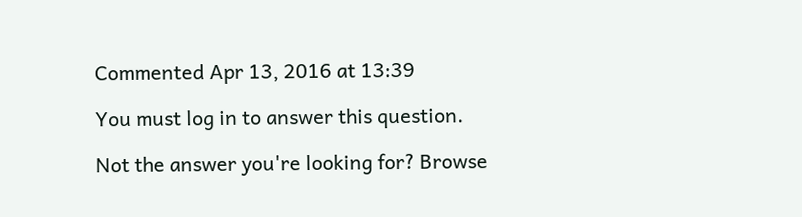Commented Apr 13, 2016 at 13:39

You must log in to answer this question.

Not the answer you're looking for? Browse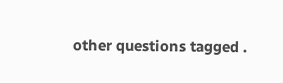other questions tagged .